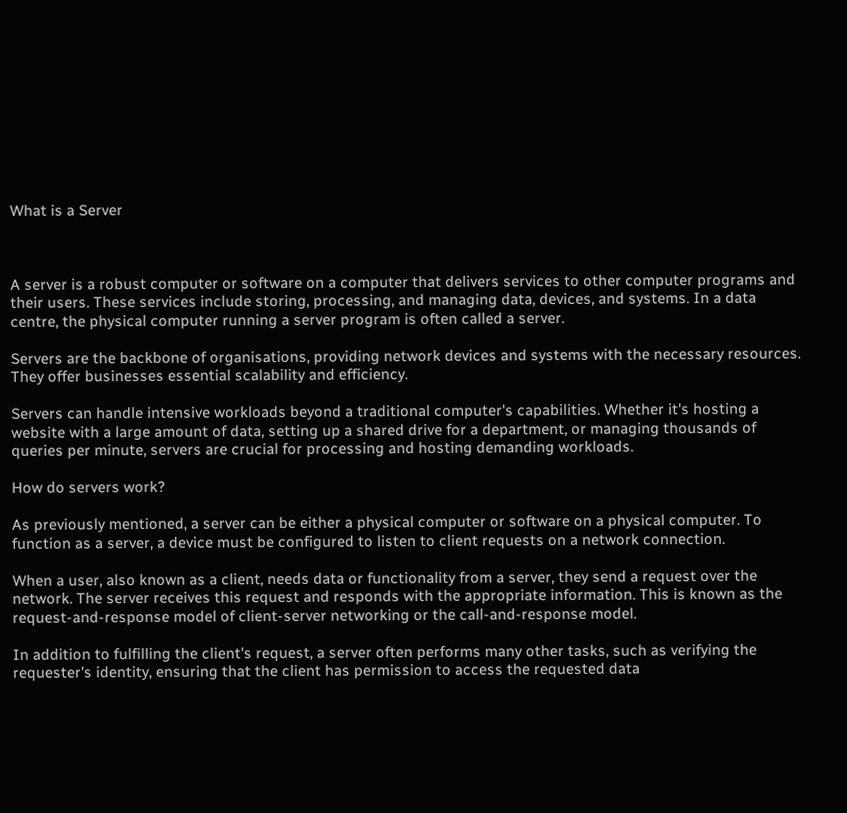What is a Server



A server is a robust computer or software on a computer that delivers services to other computer programs and their users. These services include storing, processing, and managing data, devices, and systems. In a data centre, the physical computer running a server program is often called a server.

Servers are the backbone of organisations, providing network devices and systems with the necessary resources. They offer businesses essential scalability and efficiency.

Servers can handle intensive workloads beyond a traditional computer's capabilities. Whether it's hosting a website with a large amount of data, setting up a shared drive for a department, or managing thousands of queries per minute, servers are crucial for processing and hosting demanding workloads.

How do servers work?

As previously mentioned, a server can be either a physical computer or software on a physical computer. To function as a server, a device must be configured to listen to client requests on a network connection.

When a user, also known as a client, needs data or functionality from a server, they send a request over the network. The server receives this request and responds with the appropriate information. This is known as the request-and-response model of client-server networking or the call-and-response model.

In addition to fulfilling the client's request, a server often performs many other tasks, such as verifying the requester's identity, ensuring that the client has permission to access the requested data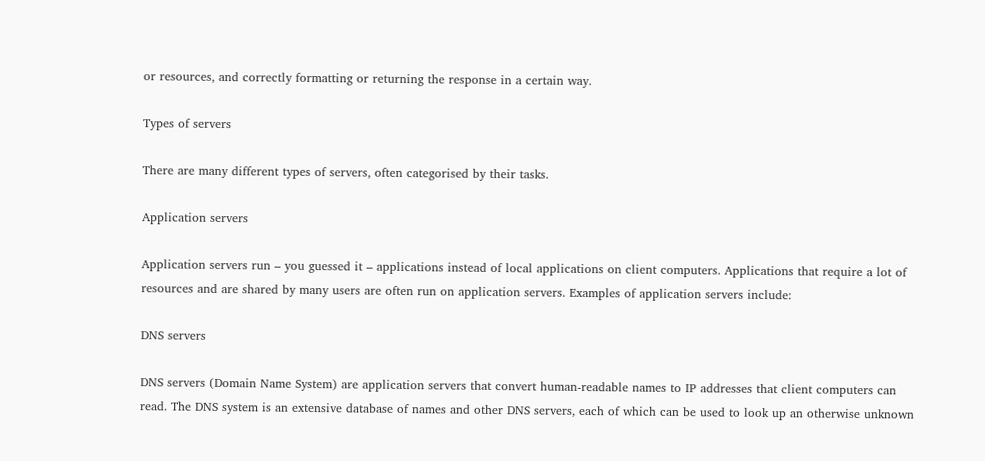or resources, and correctly formatting or returning the response in a certain way.

Types of servers

There are many different types of servers, often categorised by their tasks.

Application servers

Application servers run – you guessed it – applications instead of local applications on client computers. Applications that require a lot of resources and are shared by many users are often run on application servers. Examples of application servers include:

DNS servers

DNS servers (Domain Name System) are application servers that convert human-readable names to IP addresses that client computers can read. The DNS system is an extensive database of names and other DNS servers, each of which can be used to look up an otherwise unknown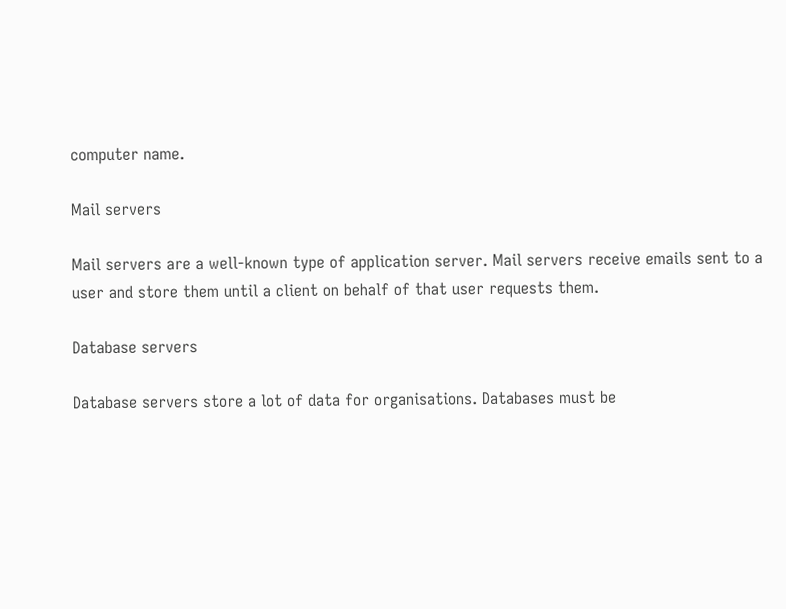computer name.

Mail servers

Mail servers are a well-known type of application server. Mail servers receive emails sent to a user and store them until a client on behalf of that user requests them.

Database servers

Database servers store a lot of data for organisations. Databases must be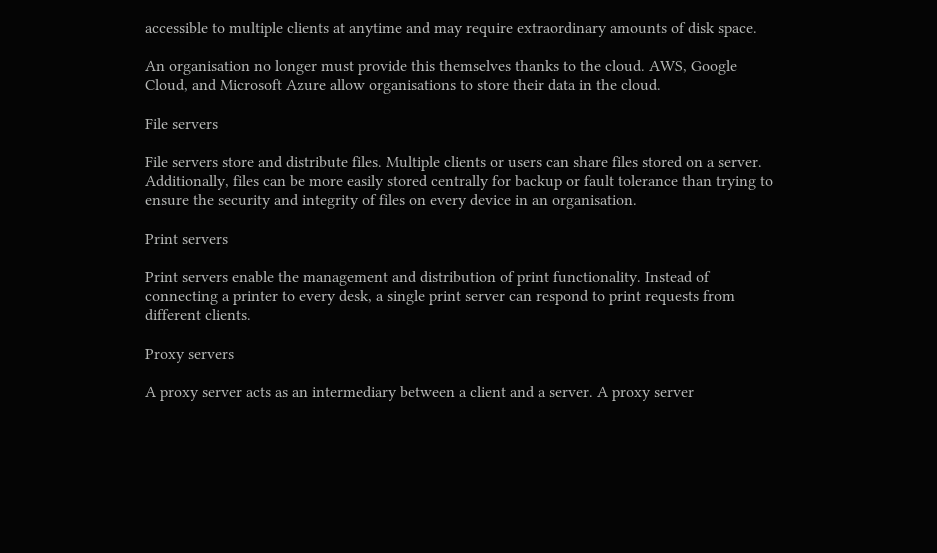accessible to multiple clients at anytime and may require extraordinary amounts of disk space.

An organisation no longer must provide this themselves thanks to the cloud. AWS, Google Cloud, and Microsoft Azure allow organisations to store their data in the cloud.

File servers

File servers store and distribute files. Multiple clients or users can share files stored on a server. Additionally, files can be more easily stored centrally for backup or fault tolerance than trying to ensure the security and integrity of files on every device in an organisation.

Print servers

Print servers enable the management and distribution of print functionality. Instead of connecting a printer to every desk, a single print server can respond to print requests from different clients.

Proxy servers

A proxy server acts as an intermediary between a client and a server. A proxy server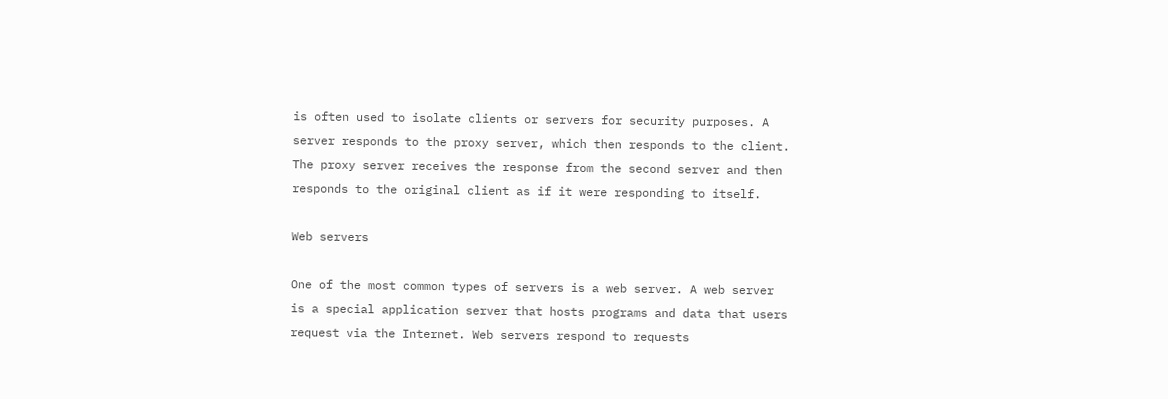is often used to isolate clients or servers for security purposes. A server responds to the proxy server, which then responds to the client. The proxy server receives the response from the second server and then responds to the original client as if it were responding to itself.

Web servers

One of the most common types of servers is a web server. A web server is a special application server that hosts programs and data that users request via the Internet. Web servers respond to requests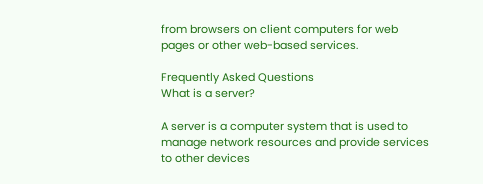from browsers on client computers for web pages or other web-based services.

Frequently Asked Questions
What is a server?

A server is a computer system that is used to manage network resources and provide services to other devices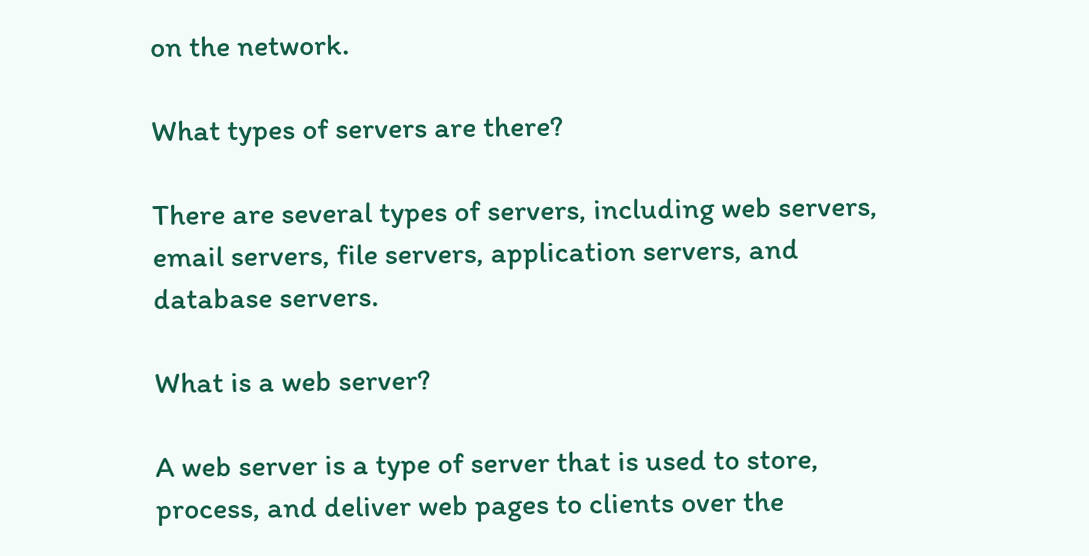on the network.

What types of servers are there?

There are several types of servers, including web servers, email servers, file servers, application servers, and database servers.

What is a web server?

A web server is a type of server that is used to store, process, and deliver web pages to clients over the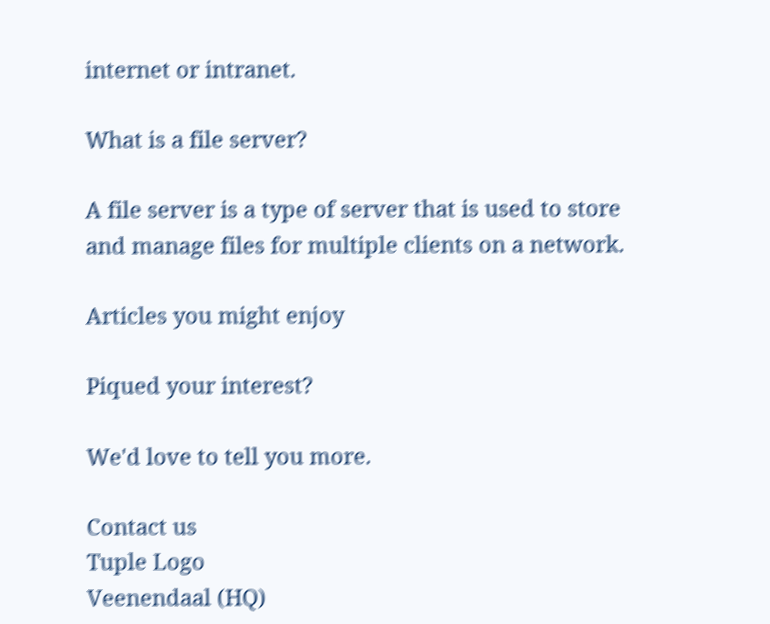internet or intranet.

What is a file server?

A file server is a type of server that is used to store and manage files for multiple clients on a network.

Articles you might enjoy

Piqued your interest?

We'd love to tell you more.

Contact us
Tuple Logo
Veenendaal (HQ)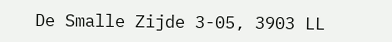De Smalle Zijde 3-05, 3903 LL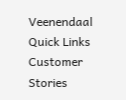Veenendaal
Quick Links
Customer Stories